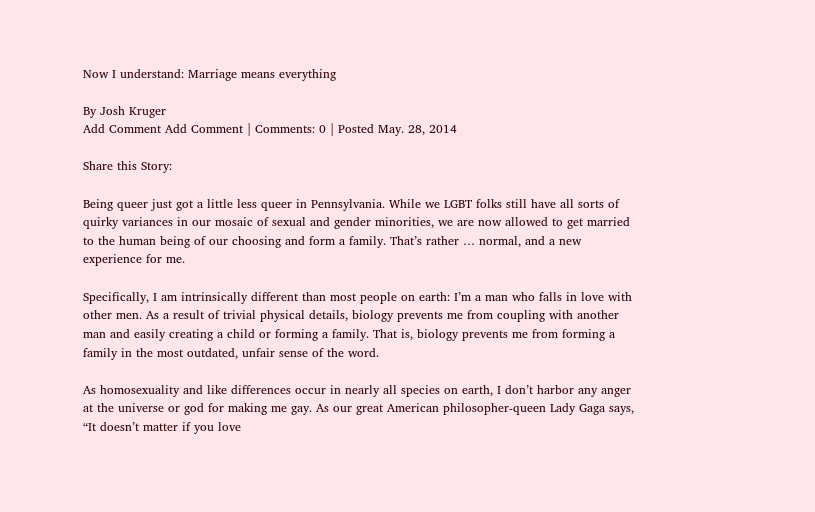Now I understand: Marriage means everything

By Josh Kruger
Add Comment Add Comment | Comments: 0 | Posted May. 28, 2014

Share this Story:

Being queer just got a little less queer in Pennsylvania. While we LGBT folks still have all sorts of quirky variances in our mosaic of sexual and gender minorities, we are now allowed to get married to the human being of our choosing and form a family. That’s rather … normal, and a new experience for me.

Specifically, I am intrinsically different than most people on earth: I’m a man who falls in love with other men. As a result of trivial physical details, biology prevents me from coupling with another man and easily creating a child or forming a family. That is, biology prevents me from forming a family in the most outdated, unfair sense of the word.

As homosexuality and like differences occur in nearly all species on earth, I don’t harbor any anger at the universe or god for making me gay. As our great American philosopher-queen Lady Gaga says, “It doesn’t matter if you love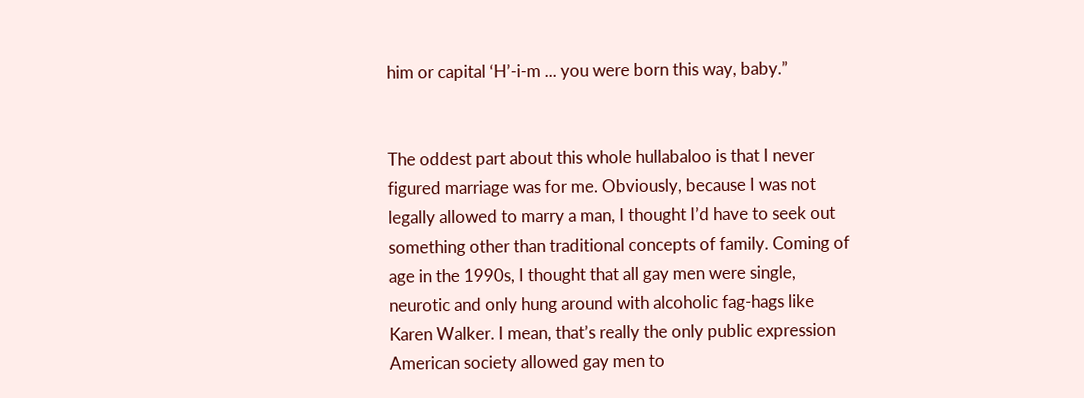him or capital ‘H’-i-m ... you were born this way, baby.”


The oddest part about this whole hullabaloo is that I never figured marriage was for me. Obviously, because I was not legally allowed to marry a man, I thought I’d have to seek out something other than traditional concepts of family. Coming of age in the 1990s, I thought that all gay men were single, neurotic and only hung around with alcoholic fag-hags like Karen Walker. I mean, that’s really the only public expression American society allowed gay men to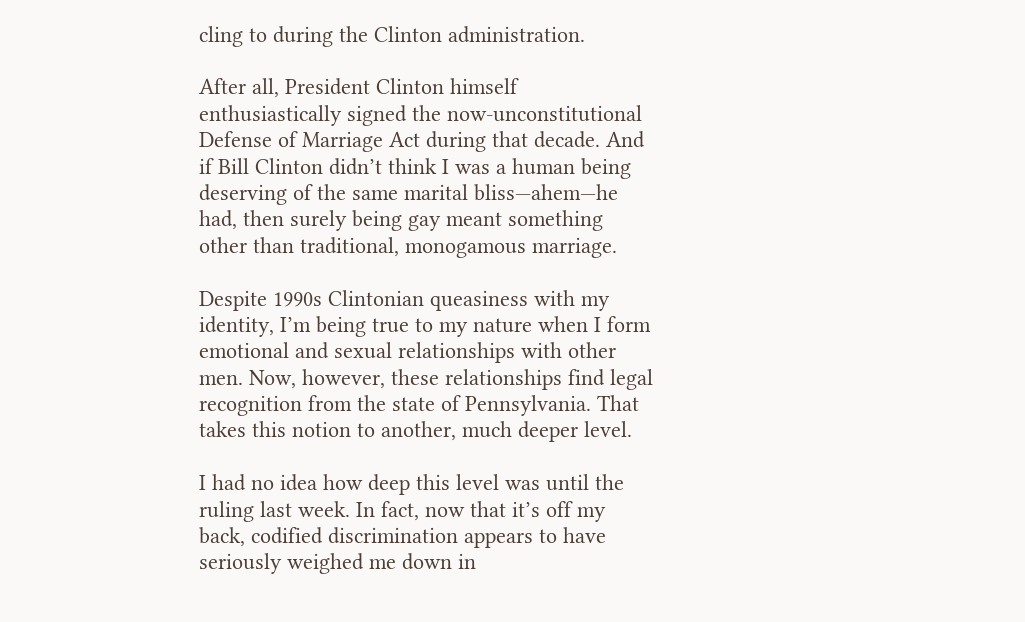cling to during the Clinton administration.

After all, President Clinton himself enthusiastically signed the now-unconstitutional Defense of Marriage Act during that decade. And if Bill Clinton didn’t think I was a human being deserving of the same marital bliss—ahem—he had, then surely being gay meant something other than traditional, monogamous marriage.

Despite 1990s Clintonian queasiness with my identity, I’m being true to my nature when I form emotional and sexual relationships with other men. Now, however, these relationships find legal recognition from the state of Pennsylvania. That takes this notion to another, much deeper level.

I had no idea how deep this level was until the ruling last week. In fact, now that it’s off my back, codified discrimination appears to have seriously weighed me down in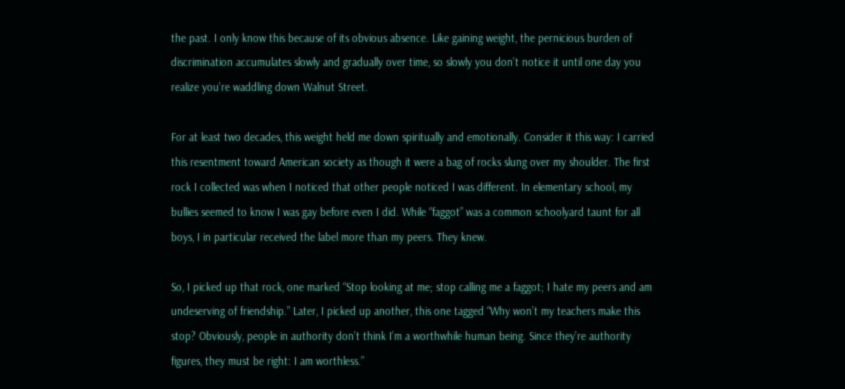the past. I only know this because of its obvious absence. Like gaining weight, the pernicious burden of discrimination accumulates slowly and gradually over time, so slowly you don’t notice it until one day you realize you’re waddling down Walnut Street.

For at least two decades, this weight held me down spiritually and emotionally. Consider it this way: I carried this resentment toward American society as though it were a bag of rocks slung over my shoulder. The first rock I collected was when I noticed that other people noticed I was different. In elementary school, my bullies seemed to know I was gay before even I did. While “faggot” was a common schoolyard taunt for all boys, I in particular received the label more than my peers. They knew.

So, I picked up that rock, one marked “Stop looking at me; stop calling me a faggot; I hate my peers and am undeserving of friendship.” Later, I picked up another, this one tagged “Why won’t my teachers make this stop? Obviously, people in authority don’t think I’m a worthwhile human being. Since they’re authority figures, they must be right: I am worthless.”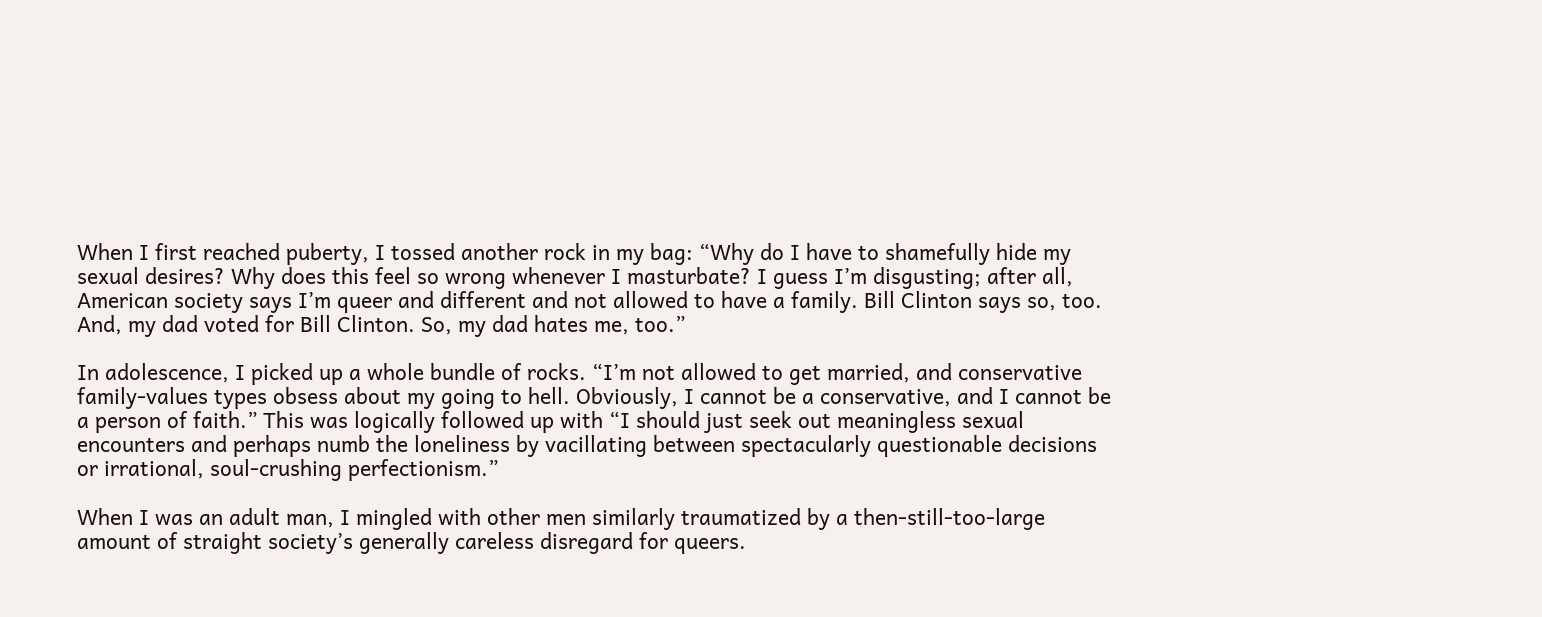When I first reached puberty, I tossed another rock in my bag: “Why do I have to shamefully hide my sexual desires? Why does this feel so wrong whenever I masturbate? I guess I’m disgusting; after all, American society says I’m queer and different and not allowed to have a family. Bill Clinton says so, too. And, my dad voted for Bill Clinton. So, my dad hates me, too.”

In adolescence, I picked up a whole bundle of rocks. “I’m not allowed to get married, and conservative family-values types obsess about my going to hell. Obviously, I cannot be a conservative, and I cannot be a person of faith.” This was logically followed up with “I should just seek out meaningless sexual encounters and perhaps numb the loneliness by vacillating between spectacularly questionable decisions or irrational, soul-crushing perfectionism.”

When I was an adult man, I mingled with other men similarly traumatized by a then-still-too-large amount of straight society’s generally careless disregard for queers.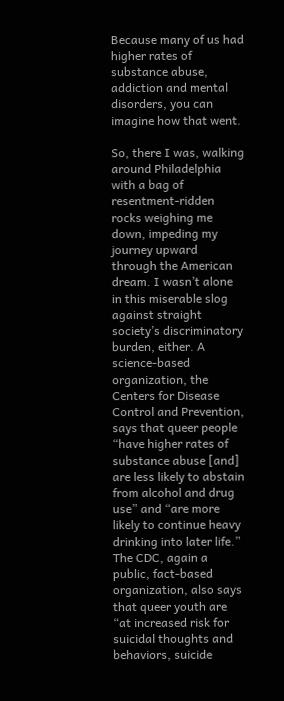Because many of us had higher rates of substance abuse, addiction and mental disorders, you can imagine how that went.

So, there I was, walking around Philadelphia with a bag of resentment-ridden rocks weighing me down, impeding my journey upward through the American dream. I wasn’t alone in this miserable slog against straight society’s discriminatory burden, either. A science-based organization, the Centers for Disease Control and Prevention, says that queer people “have higher rates of substance abuse [and] are less likely to abstain from alcohol and drug use” and “are more likely to continue heavy drinking into later life.” The CDC, again a public, fact-based organization, also says that queer youth are “at increased risk for suicidal thoughts and behaviors, suicide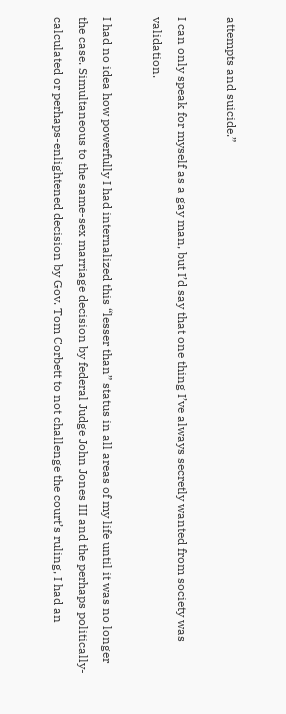attempts and suicide.”

I can only speak for myself as a gay man, but I’d say that one thing I’ve always secretly wanted from society was validation.

I had no idea how powerfully I had internalized this “lesser than” status in all areas of my life until it was no longer the case. Simultaneous to the same-sex marriage decision by federal Judge John Jones III and the perhaps politically-calculated or perhaps-enlightened decision by Gov. Tom Corbett to not challenge the court’s ruling, I had an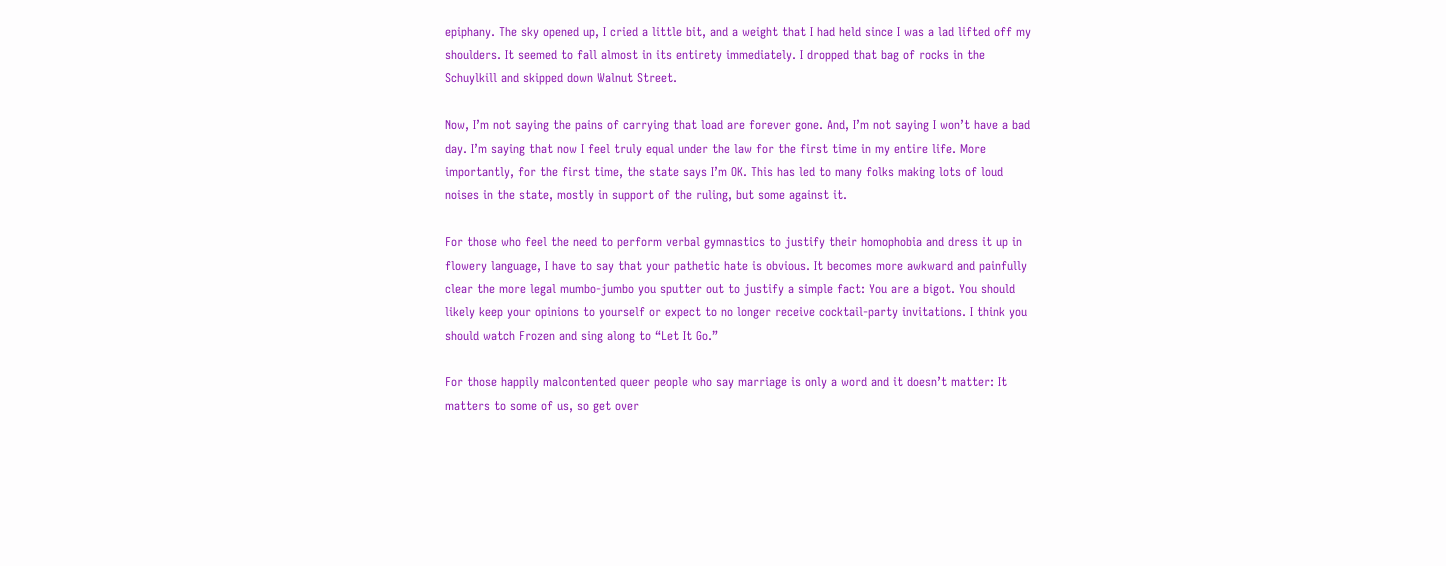epiphany. The sky opened up, I cried a little bit, and a weight that I had held since I was a lad lifted off my shoulders. It seemed to fall almost in its entirety immediately. I dropped that bag of rocks in the Schuylkill and skipped down Walnut Street.

Now, I’m not saying the pains of carrying that load are forever gone. And, I’m not saying I won’t have a bad day. I’m saying that now I feel truly equal under the law for the first time in my entire life. More importantly, for the first time, the state says I’m OK. This has led to many folks making lots of loud noises in the state, mostly in support of the ruling, but some against it.

For those who feel the need to perform verbal gymnastics to justify their homophobia and dress it up in flowery language, I have to say that your pathetic hate is obvious. It becomes more awkward and painfully clear the more legal mumbo-jumbo you sputter out to justify a simple fact: You are a bigot. You should likely keep your opinions to yourself or expect to no longer receive cocktail-party invitations. I think you should watch Frozen and sing along to “Let It Go.”

For those happily malcontented queer people who say marriage is only a word and it doesn’t matter: It matters to some of us, so get over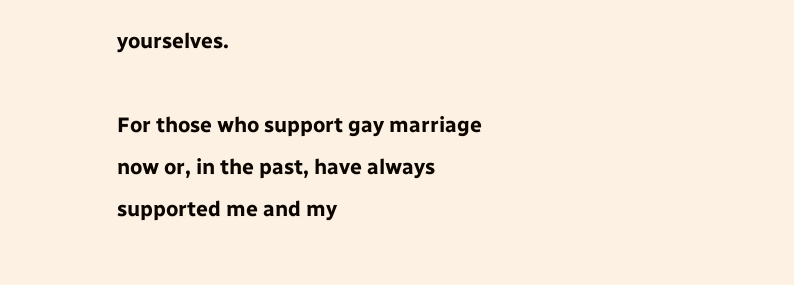yourselves.

For those who support gay marriage now or, in the past, have always supported me and my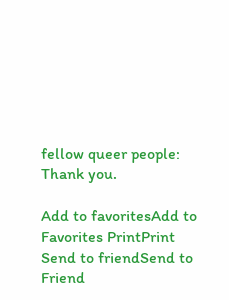fellow queer people: Thank you.

Add to favoritesAdd to Favorites PrintPrint Send to friendSend to Friend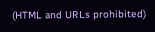(HTML and URLs prohibited)